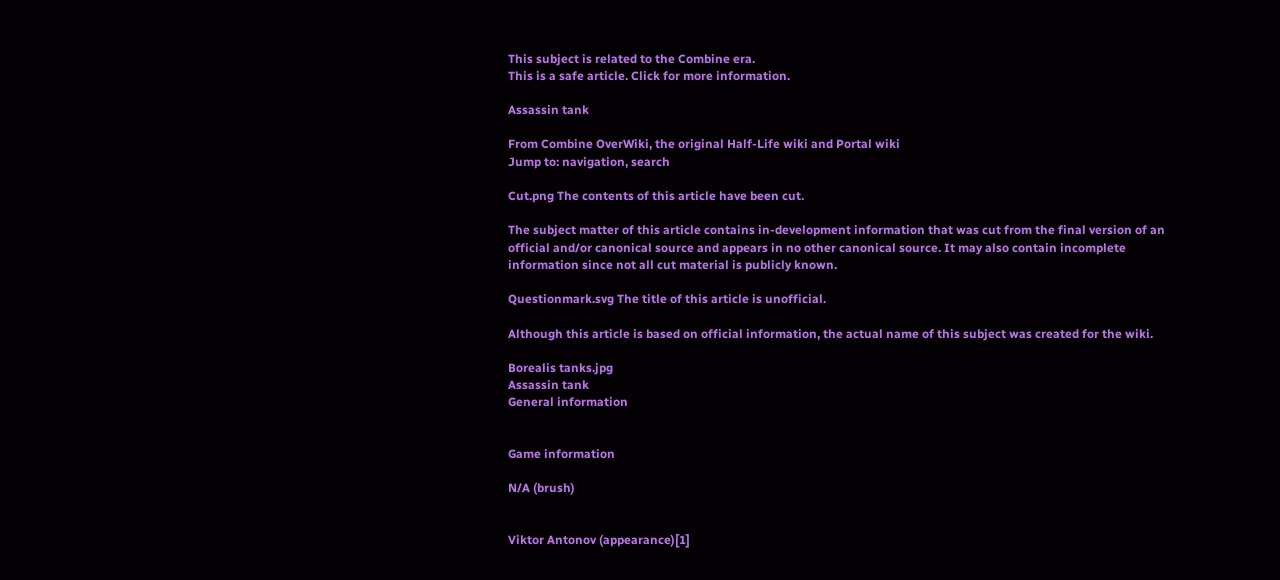This subject is related to the Combine era.
This is a safe article. Click for more information.

Assassin tank

From Combine OverWiki, the original Half-Life wiki and Portal wiki
Jump to: navigation, search

Cut.png The contents of this article have been cut.

The subject matter of this article contains in-development information that was cut from the final version of an official and/or canonical source and appears in no other canonical source. It may also contain incomplete information since not all cut material is publicly known.

Questionmark.svg The title of this article is unofficial.

Although this article is based on official information, the actual name of this subject was created for the wiki.

Borealis tanks.jpg
Assassin tank
General information


Game information

N/A (brush)


Viktor Antonov (appearance)[1]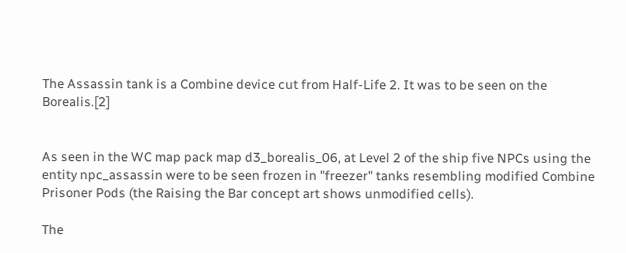The Assassin tank is a Combine device cut from Half-Life 2. It was to be seen on the Borealis.[2]


As seen in the WC map pack map d3_borealis_06, at Level 2 of the ship five NPCs using the entity npc_assassin were to be seen frozen in "freezer" tanks resembling modified Combine Prisoner Pods (the Raising the Bar concept art shows unmodified cells).

The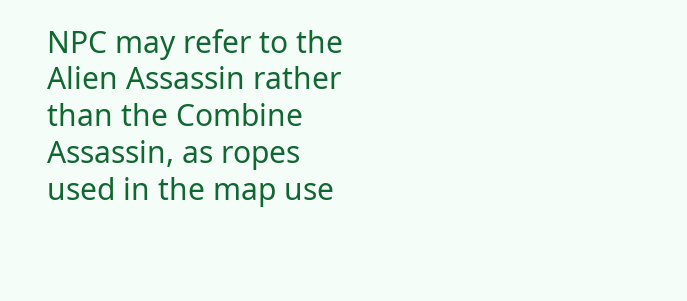NPC may refer to the Alien Assassin rather than the Combine Assassin, as ropes used in the map use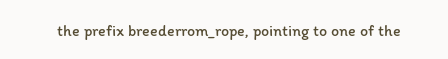the prefix breederrom_rope, pointing to one of the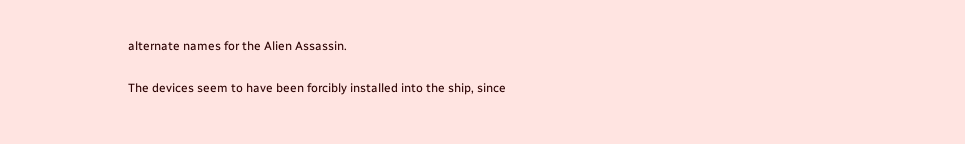alternate names for the Alien Assassin.

The devices seem to have been forcibly installed into the ship, since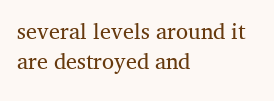several levels around it are destroyed and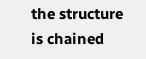the structure is chained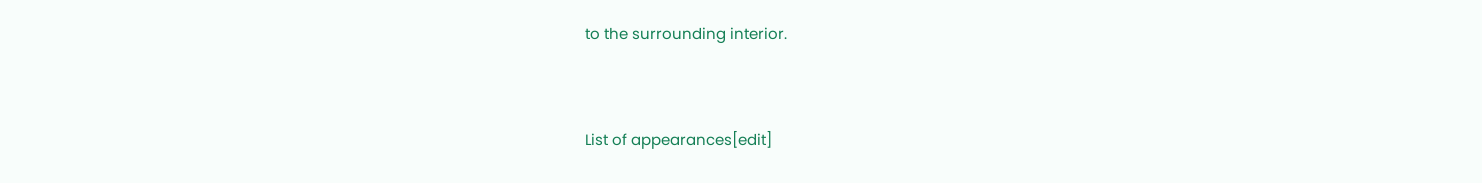to the surrounding interior.


List of appearances[edit]